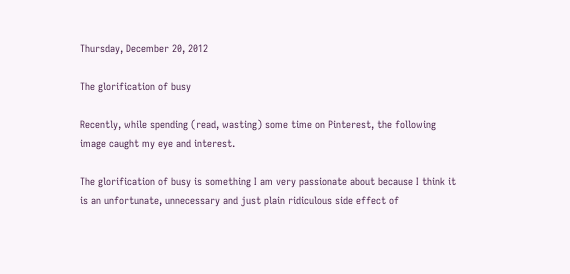Thursday, December 20, 2012

The glorification of busy

Recently, while spending (read, wasting) some time on Pinterest, the following image caught my eye and interest.

The glorification of busy is something I am very passionate about because I think it is an unfortunate, unnecessary and just plain ridiculous side effect of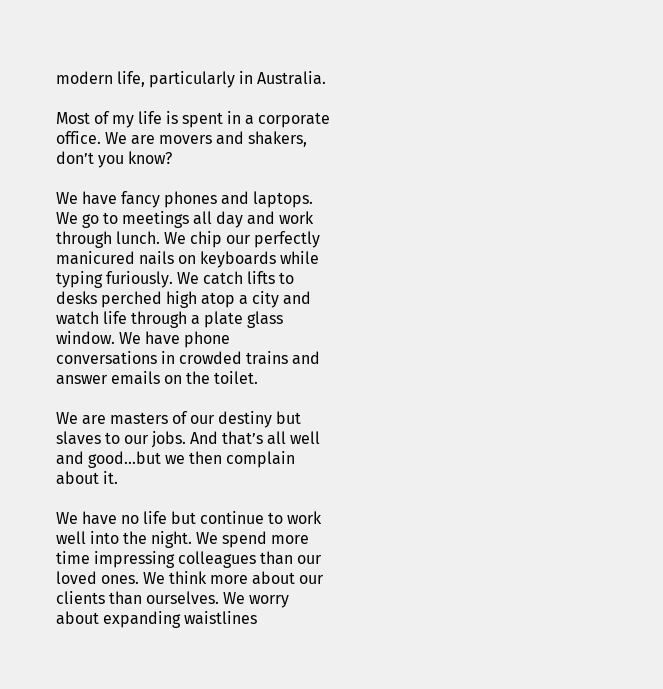modern life, particularly in Australia.

Most of my life is spent in a corporate office. We are movers and shakers, don’t you know?

We have fancy phones and laptops. We go to meetings all day and work through lunch. We chip our perfectly manicured nails on keyboards while typing furiously. We catch lifts to desks perched high atop a city and watch life through a plate glass window. We have phone conversations in crowded trains and answer emails on the toilet.

We are masters of our destiny but slaves to our jobs. And that’s all well and good...but we then complain about it.

We have no life but continue to work well into the night. We spend more time impressing colleagues than our loved ones. We think more about our clients than ourselves. We worry about expanding waistlines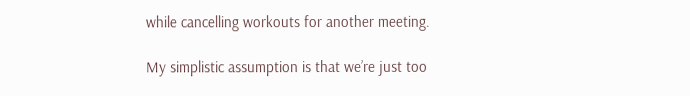while cancelling workouts for another meeting.

My simplistic assumption is that we’re just too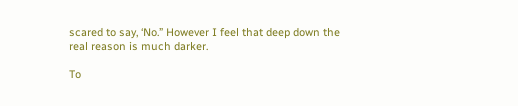scared to say, ‘No.” However I feel that deep down the real reason is much darker.

To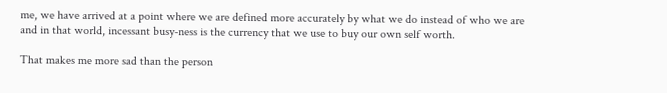me, we have arrived at a point where we are defined more accurately by what we do instead of who we are and in that world, incessant busy-ness is the currency that we use to buy our own self worth.

That makes me more sad than the person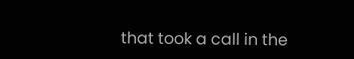that took a call in the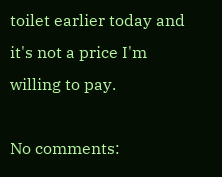toilet earlier today and it's not a price I'm willing to pay.

No comments: